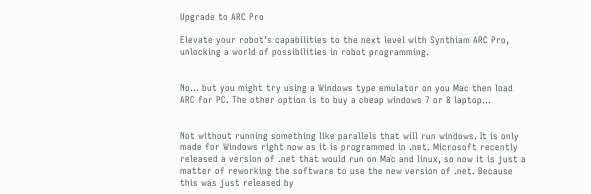Upgrade to ARC Pro

Elevate your robot's capabilities to the next level with Synthiam ARC Pro, unlocking a world of possibilities in robot programming.


No... but you might try using a Windows type emulator on you Mac then load ARC for PC. The other option is to buy a cheap windows 7 or 8 laptop...


Not without running something like parallels that will run windows. It is only made for Windows right now as it is programmed in .net. Microsoft recently released a version of .net that would run on Mac and linux, so now it is just a matter of reworking the software to use the new version of .net. Because this was just released by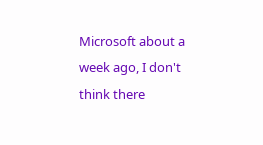Microsoft about a week ago, I don't think there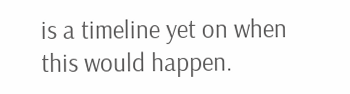is a timeline yet on when this would happen.